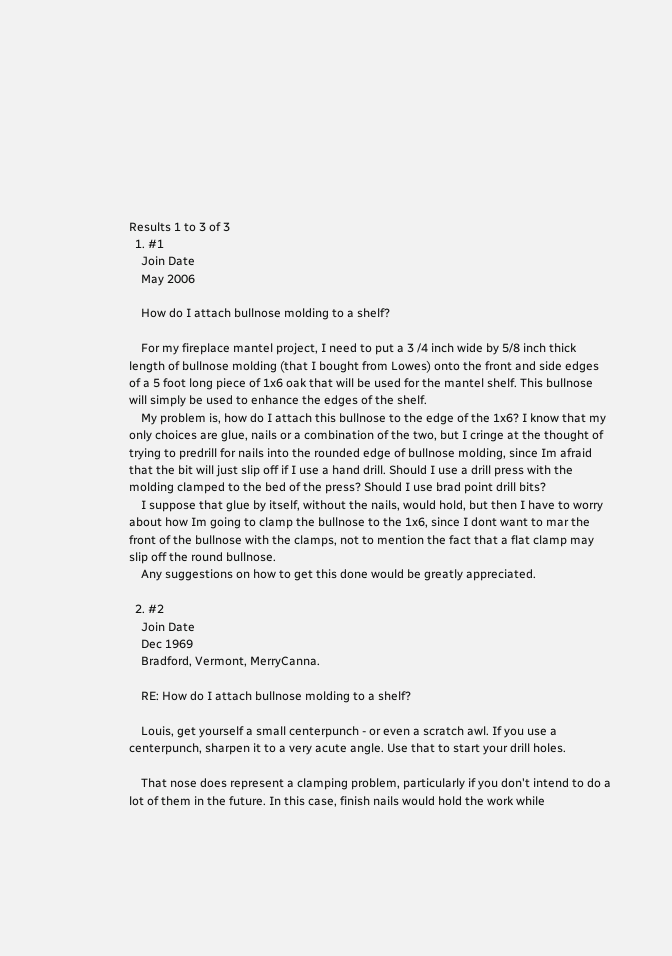Results 1 to 3 of 3
  1. #1
    Join Date
    May 2006

    How do I attach bullnose molding to a shelf?

    For my fireplace mantel project, I need to put a 3 /4 inch wide by 5/8 inch thick length of bullnose molding (that I bought from Lowes) onto the front and side edges of a 5 foot long piece of 1x6 oak that will be used for the mantel shelf. This bullnose will simply be used to enhance the edges of the shelf.
    My problem is, how do I attach this bullnose to the edge of the 1x6? I know that my only choices are glue, nails or a combination of the two, but I cringe at the thought of trying to predrill for nails into the rounded edge of bullnose molding, since Im afraid that the bit will just slip off if I use a hand drill. Should I use a drill press with the molding clamped to the bed of the press? Should I use brad point drill bits?
    I suppose that glue by itself, without the nails, would hold, but then I have to worry about how Im going to clamp the bullnose to the 1x6, since I dont want to mar the front of the bullnose with the clamps, not to mention the fact that a flat clamp may slip off the round bullnose.
    Any suggestions on how to get this done would be greatly appreciated.

  2. #2
    Join Date
    Dec 1969
    Bradford, Vermont, MerryCanna.

    RE: How do I attach bullnose molding to a shelf?

    Louis, get yourself a small centerpunch - or even a scratch awl. If you use a centerpunch, sharpen it to a very acute angle. Use that to start your drill holes.

    That nose does represent a clamping problem, particularly if you don't intend to do a lot of them in the future. In this case, finish nails would hold the work while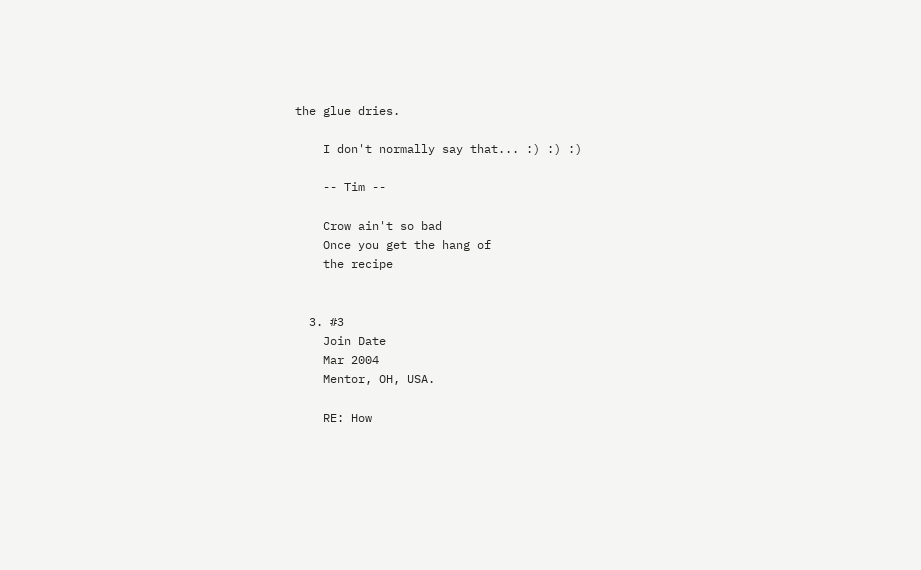the glue dries.

    I don't normally say that... :) :) :)

    -- Tim --

    Crow ain't so bad
    Once you get the hang of
    the recipe


  3. #3
    Join Date
    Mar 2004
    Mentor, OH, USA.

    RE: How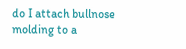do I attach bullnose molding to a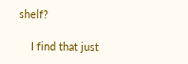shelf?

    I find that just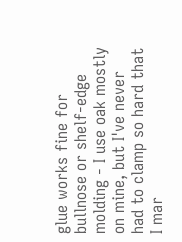glue works fine for bullnose or shelf-edge molding - I use oak mostly on mine, but I've never had to clamp so hard that I mar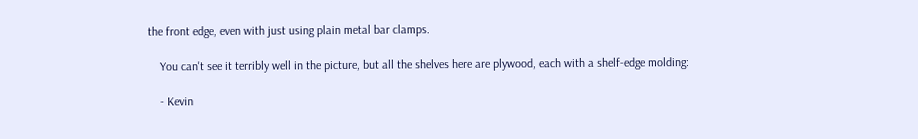the front edge, even with just using plain metal bar clamps.

    You can't see it terribly well in the picture, but all the shelves here are plywood, each with a shelf-edge molding:

    - Kevin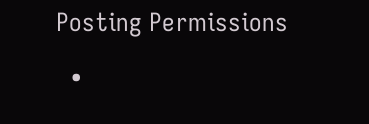Posting Permissions

  •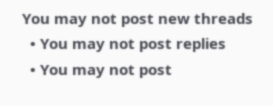You may not post new threads
  • You may not post replies
  • You may not post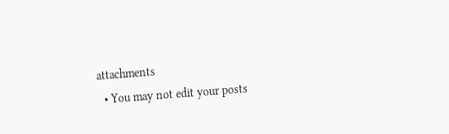attachments
  • You may not edit your posts